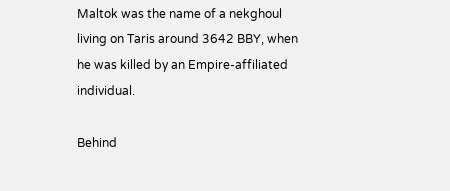Maltok was the name of a nekghoul living on Taris around 3642 BBY, when he was killed by an Empire-affiliated individual.

Behind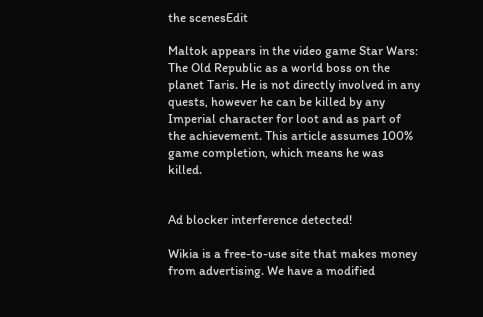the scenesEdit

Maltok appears in the video game Star Wars: The Old Republic as a world boss on the planet Taris. He is not directly involved in any quests, however he can be killed by any Imperial character for loot and as part of the achievement. This article assumes 100% game completion, which means he was killed.


Ad blocker interference detected!

Wikia is a free-to-use site that makes money from advertising. We have a modified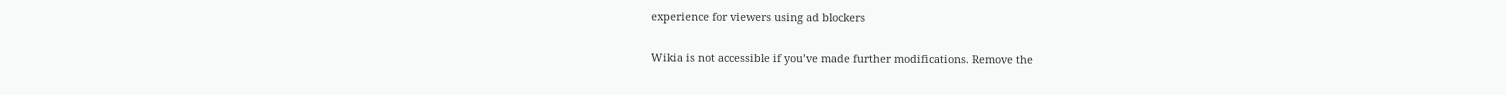experience for viewers using ad blockers

Wikia is not accessible if you’ve made further modifications. Remove the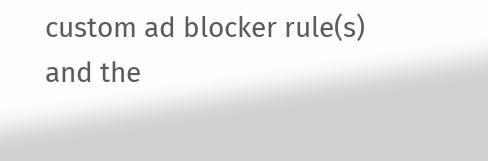custom ad blocker rule(s) and the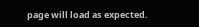page will load as expected.